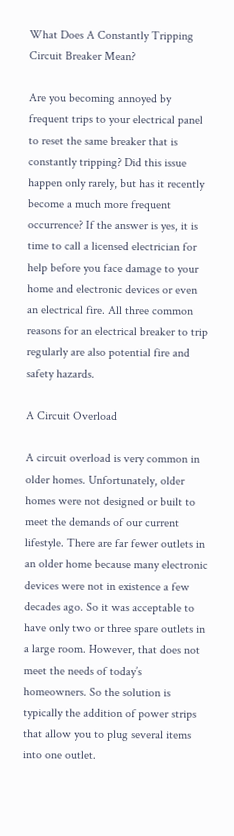What Does A Constantly Tripping Circuit Breaker Mean?

Are you becoming annoyed by frequent trips to your electrical panel to reset the same breaker that is constantly tripping? Did this issue happen only rarely, but has it recently become a much more frequent occurrence? If the answer is yes, it is time to call a licensed electrician for help before you face damage to your home and electronic devices or even an electrical fire. All three common reasons for an electrical breaker to trip regularly are also potential fire and safety hazards.

A Circuit Overload

A circuit overload is very common in older homes. Unfortunately, older homes were not designed or built to meet the demands of our current lifestyle. There are far fewer outlets in an older home because many electronic devices were not in existence a few decades ago. So it was acceptable to have only two or three spare outlets in a large room. However, that does not meet the needs of today’s homeowners. So the solution is typically the addition of power strips that allow you to plug several items into one outlet.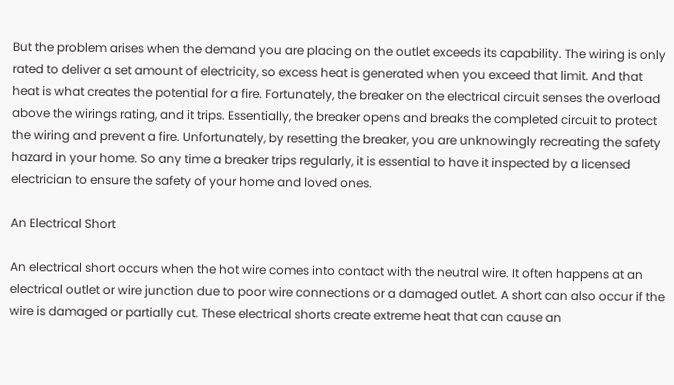But the problem arises when the demand you are placing on the outlet exceeds its capability. The wiring is only rated to deliver a set amount of electricity, so excess heat is generated when you exceed that limit. And that heat is what creates the potential for a fire. Fortunately, the breaker on the electrical circuit senses the overload above the wirings rating, and it trips. Essentially, the breaker opens and breaks the completed circuit to protect the wiring and prevent a fire. Unfortunately, by resetting the breaker, you are unknowingly recreating the safety hazard in your home. So any time a breaker trips regularly, it is essential to have it inspected by a licensed electrician to ensure the safety of your home and loved ones.

An Electrical Short

An electrical short occurs when the hot wire comes into contact with the neutral wire. It often happens at an electrical outlet or wire junction due to poor wire connections or a damaged outlet. A short can also occur if the wire is damaged or partially cut. These electrical shorts create extreme heat that can cause an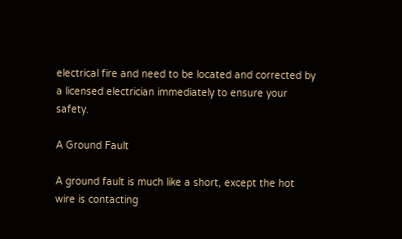electrical fire and need to be located and corrected by a licensed electrician immediately to ensure your safety.

A Ground Fault

A ground fault is much like a short, except the hot wire is contacting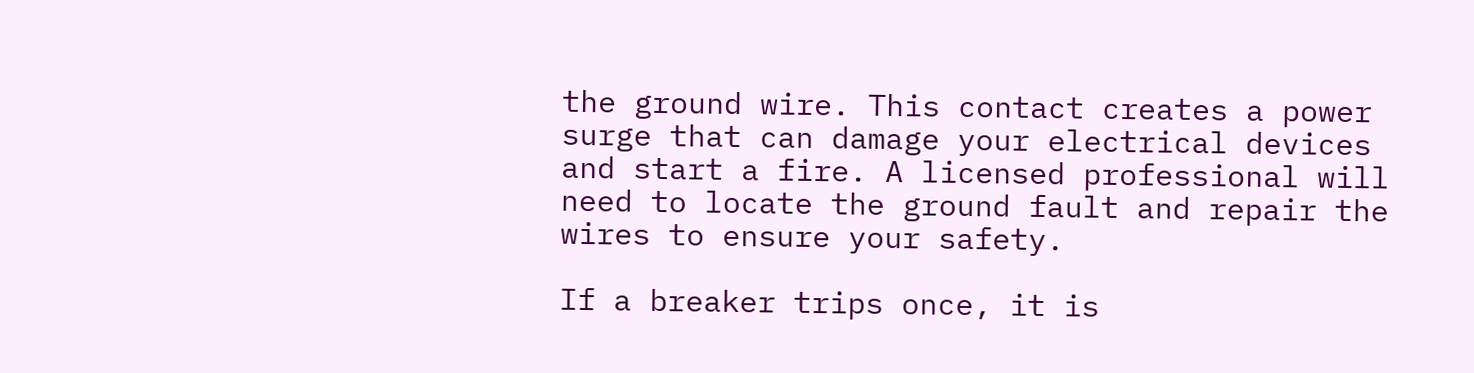the ground wire. This contact creates a power surge that can damage your electrical devices and start a fire. A licensed professional will need to locate the ground fault and repair the wires to ensure your safety.

If a breaker trips once, it is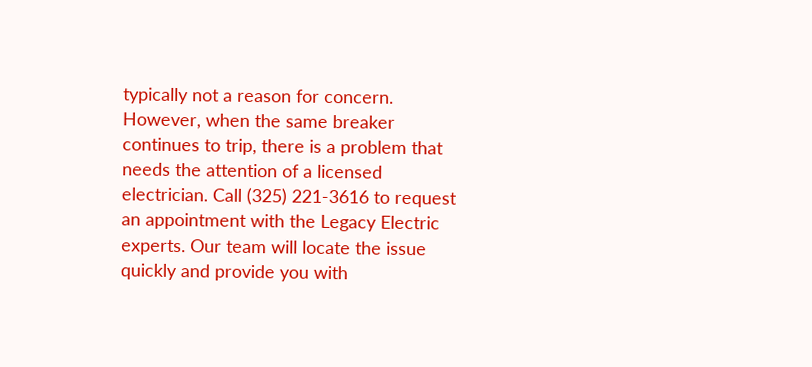typically not a reason for concern. However, when the same breaker continues to trip, there is a problem that needs the attention of a licensed electrician. Call (325) 221-3616 to request an appointment with the Legacy Electric experts. Our team will locate the issue quickly and provide you with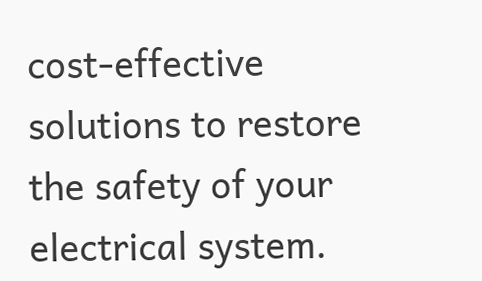cost-effective solutions to restore the safety of your electrical system.